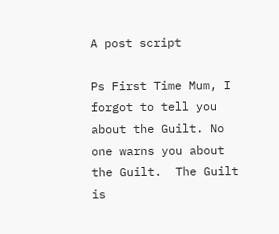A post script

Ps First Time Mum, I forgot to tell you about the Guilt. No one warns you about the Guilt.  The Guilt is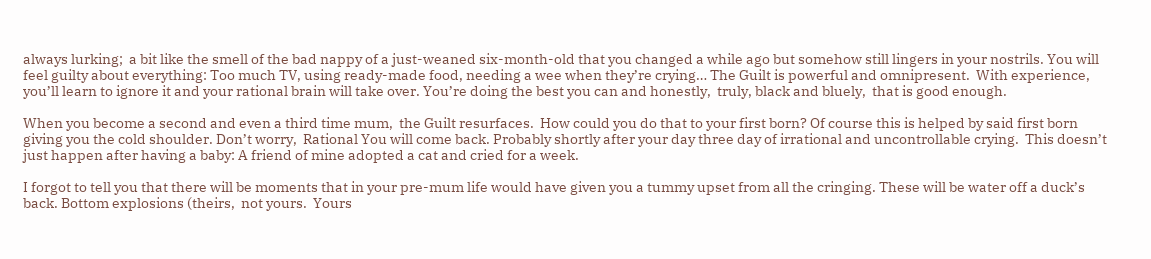always lurking;  a bit like the smell of the bad nappy of a just-weaned six-month-old that you changed a while ago but somehow still lingers in your nostrils. You will feel guilty about everything: Too much TV, using ready-made food, needing a wee when they’re crying… The Guilt is powerful and omnipresent.  With experience,  you’ll learn to ignore it and your rational brain will take over. You’re doing the best you can and honestly,  truly, black and bluely,  that is good enough.

When you become a second and even a third time mum,  the Guilt resurfaces.  How could you do that to your first born? Of course this is helped by said first born giving you the cold shoulder. Don’t worry,  Rational You will come back. Probably shortly after your day three day of irrational and uncontrollable crying.  This doesn’t just happen after having a baby: A friend of mine adopted a cat and cried for a week.

I forgot to tell you that there will be moments that in your pre-mum life would have given you a tummy upset from all the cringing. These will be water off a duck’s back. Bottom explosions (theirs,  not yours.  Yours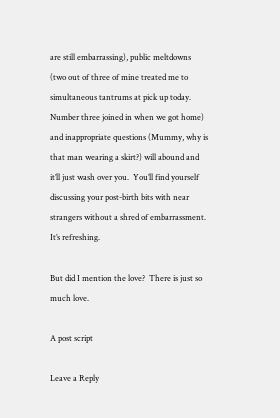are still embarrassing), public meltdowns (two out of three of mine treated me to simultaneous tantrums at pick up today.  Number three joined in when we got home) and inappropriate questions (Mummy, why is that man wearing a skirt?) will abound and it’ll just wash over you.  You’ll find yourself discussing your post-birth bits with near strangers without a shred of embarrassment.  It’s refreshing.

But did I mention the love?  There is just so much love.

A post script

Leave a Reply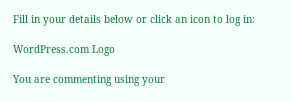Fill in your details below or click an icon to log in:

WordPress.com Logo

You are commenting using your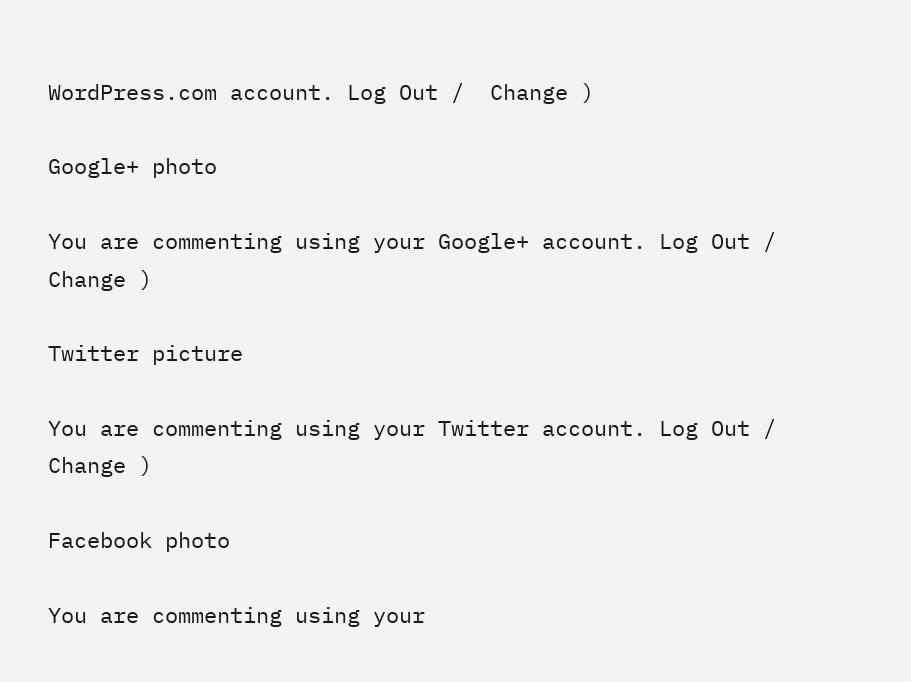WordPress.com account. Log Out /  Change )

Google+ photo

You are commenting using your Google+ account. Log Out /  Change )

Twitter picture

You are commenting using your Twitter account. Log Out /  Change )

Facebook photo

You are commenting using your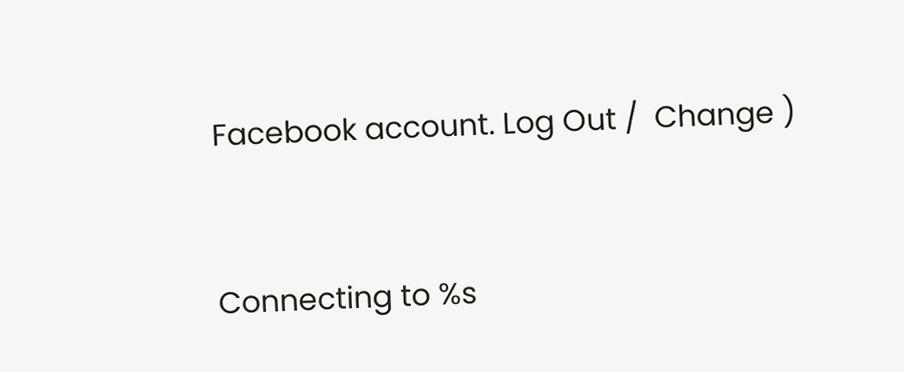Facebook account. Log Out /  Change )


Connecting to %s